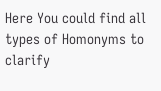Here You could find all types of Homonyms to clarify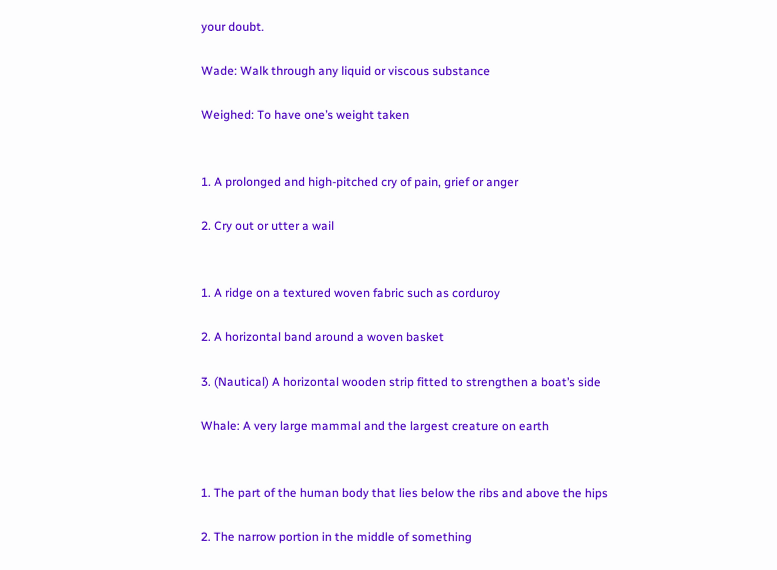your doubt.

Wade: Walk through any liquid or viscous substance

Weighed: To have one’s weight taken


1. A prolonged and high-pitched cry of pain, grief or anger

2. Cry out or utter a wail


1. A ridge on a textured woven fabric such as corduroy

2. A horizontal band around a woven basket

3. (Nautical) A horizontal wooden strip fitted to strengthen a boat’s side

Whale: A very large mammal and the largest creature on earth


1. The part of the human body that lies below the ribs and above the hips

2. The narrow portion in the middle of something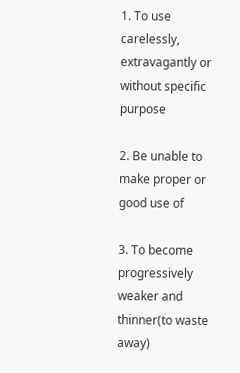1. To use carelessly, extravagantly or without specific purpose

2. Be unable to make proper or good use of

3. To become progressively weaker and thinner(to waste away)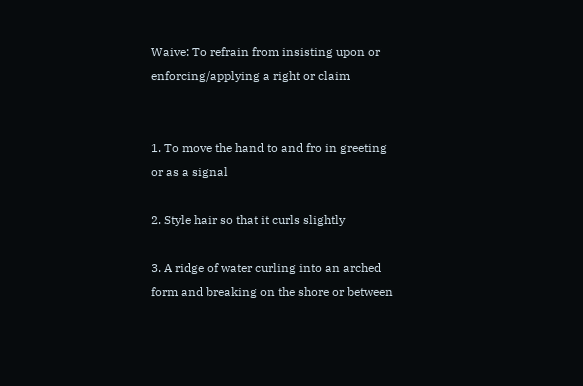Waive: To refrain from insisting upon or enforcing/applying a right or claim


1. To move the hand to and fro in greeting or as a signal

2. Style hair so that it curls slightly

3. A ridge of water curling into an arched form and breaking on the shore or between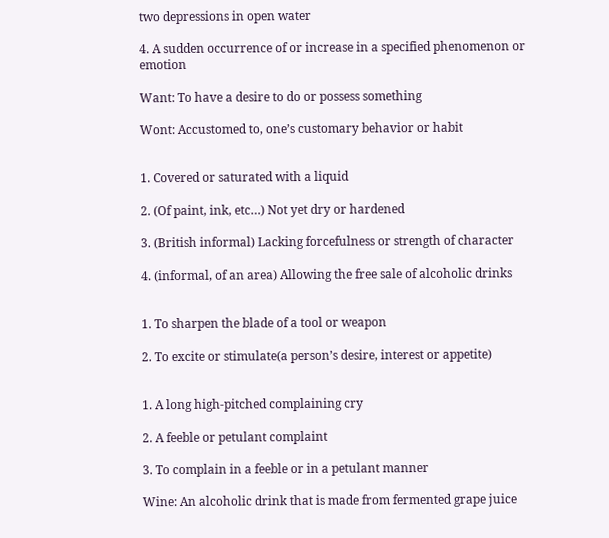two depressions in open water

4. A sudden occurrence of or increase in a specified phenomenon or emotion

Want: To have a desire to do or possess something

Wont: Accustomed to, one’s customary behavior or habit


1. Covered or saturated with a liquid

2. (Of paint, ink, etc…) Not yet dry or hardened

3. (British informal) Lacking forcefulness or strength of character

4. (informal, of an area) Allowing the free sale of alcoholic drinks


1. To sharpen the blade of a tool or weapon

2. To excite or stimulate(a person’s desire, interest or appetite)


1. A long high-pitched complaining cry

2. A feeble or petulant complaint

3. To complain in a feeble or in a petulant manner

Wine: An alcoholic drink that is made from fermented grape juice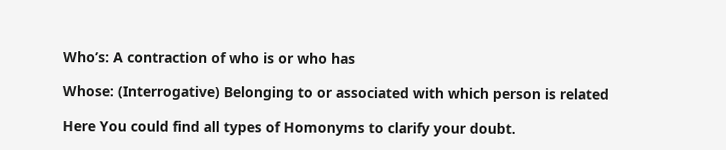Who’s: A contraction of who is or who has

Whose: (Interrogative) Belonging to or associated with which person is related

Here You could find all types of Homonyms to clarify your doubt.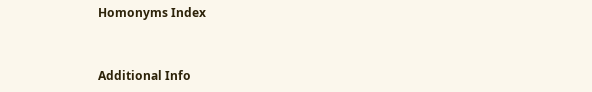Homonyms Index


Additional Info